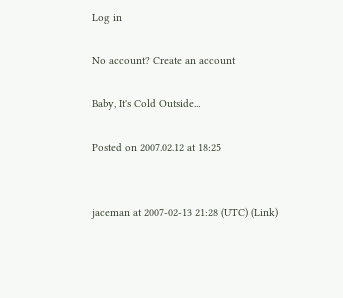Log in

No account? Create an account

Baby, It's Cold Outside...

Posted on 2007.02.12 at 18:25


jaceman at 2007-02-13 21:28 (UTC) (Link)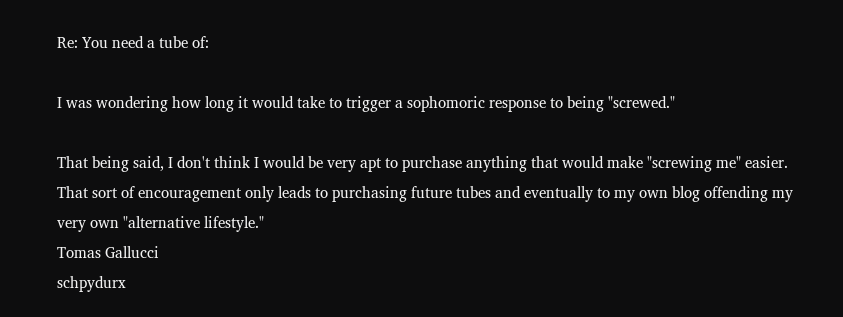Re: You need a tube of:

I was wondering how long it would take to trigger a sophomoric response to being "screwed."

That being said, I don't think I would be very apt to purchase anything that would make "screwing me" easier. That sort of encouragement only leads to purchasing future tubes and eventually to my own blog offending my very own "alternative lifestyle."
Tomas Gallucci
schpydurx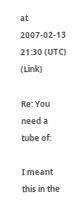at 2007-02-13 21:30 (UTC) (Link)

Re: You need a tube of:

I meant this in the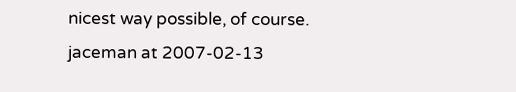nicest way possible, of course.
jaceman at 2007-02-13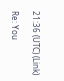21:36 (UTC) (Link)

Re: You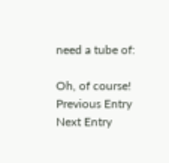need a tube of:

Oh, of course!
Previous Entry  Next Entry